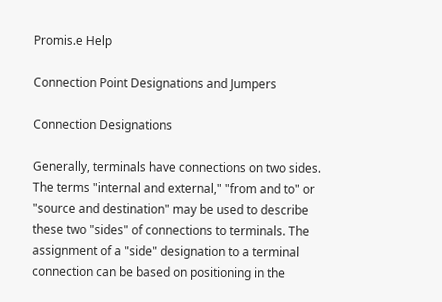Promis.e Help

Connection Point Designations and Jumpers

Connection Designations

Generally, terminals have connections on two sides. The terms "internal and external," "from and to" or "source and destination" may be used to describe these two "sides" of connections to terminals. The assignment of a "side" designation to a terminal connection can be based on positioning in the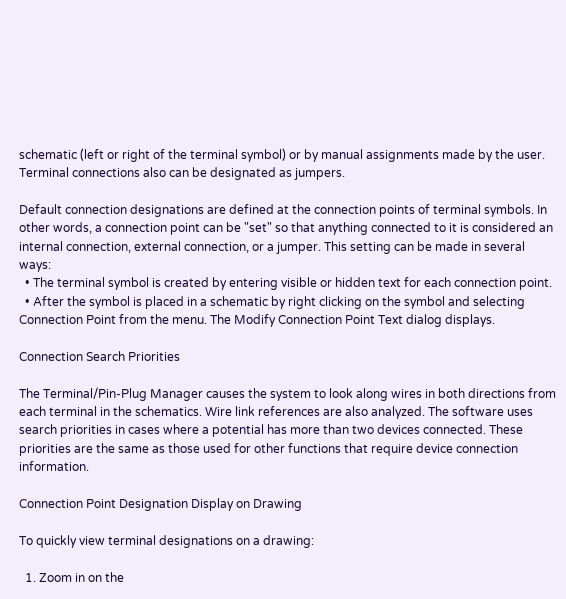schematic (left or right of the terminal symbol) or by manual assignments made by the user. Terminal connections also can be designated as jumpers.

Default connection designations are defined at the connection points of terminal symbols. In other words, a connection point can be "set" so that anything connected to it is considered an internal connection, external connection, or a jumper. This setting can be made in several ways:
  • The terminal symbol is created by entering visible or hidden text for each connection point.
  • After the symbol is placed in a schematic by right clicking on the symbol and selecting Connection Point from the menu. The Modify Connection Point Text dialog displays.

Connection Search Priorities

The Terminal/Pin-Plug Manager causes the system to look along wires in both directions from each terminal in the schematics. Wire link references are also analyzed. The software uses search priorities in cases where a potential has more than two devices connected. These priorities are the same as those used for other functions that require device connection information.

Connection Point Designation Display on Drawing

To quickly view terminal designations on a drawing:

  1. Zoom in on the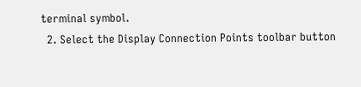terminal symbol.
  2. Select the Display Connection Points toolbar button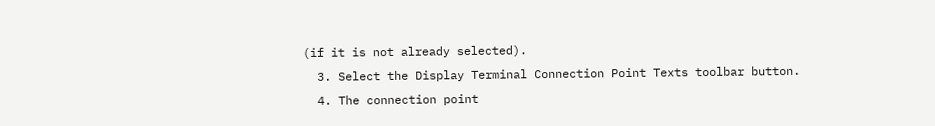(if it is not already selected).
  3. Select the Display Terminal Connection Point Texts toolbar button.
  4. The connection point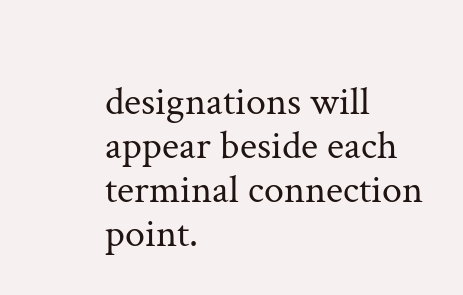designations will appear beside each terminal connection point.